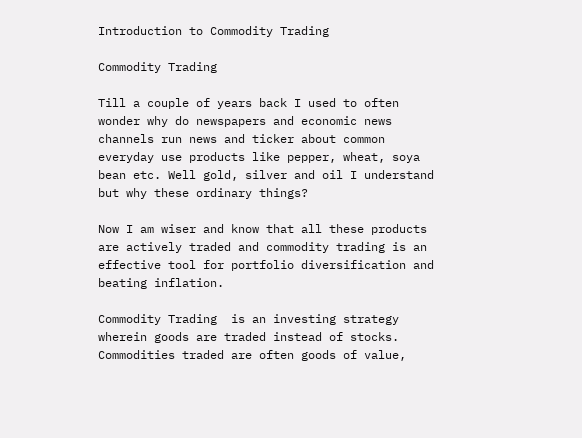Introduction to Commodity Trading

Commodity Trading

Till a couple of years back I used to often wonder why do newspapers and economic news channels run news and ticker about common everyday use products like pepper, wheat, soya bean etc. Well gold, silver and oil I understand but why these ordinary things?

Now I am wiser and know that all these products are actively traded and commodity trading is an effective tool for portfolio diversification and beating inflation.

Commodity Trading  is an investing strategy wherein goods are traded instead of stocks. Commodities traded are often goods of value,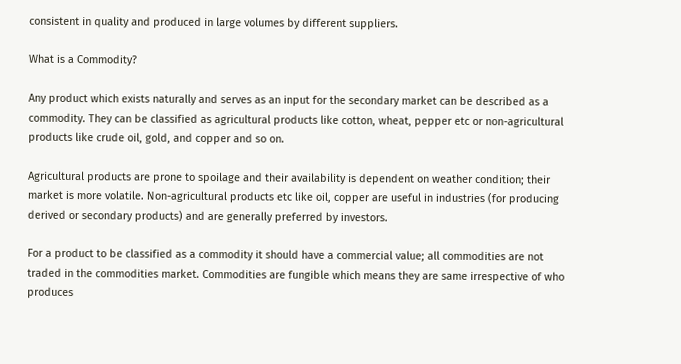consistent in quality and produced in large volumes by different suppliers.

What is a Commodity?

Any product which exists naturally and serves as an input for the secondary market can be described as a commodity. They can be classified as agricultural products like cotton, wheat, pepper etc or non-agricultural products like crude oil, gold, and copper and so on.

Agricultural products are prone to spoilage and their availability is dependent on weather condition; their market is more volatile. Non-agricultural products etc like oil, copper are useful in industries (for producing derived or secondary products) and are generally preferred by investors.

For a product to be classified as a commodity it should have a commercial value; all commodities are not traded in the commodities market. Commodities are fungible which means they are same irrespective of who produces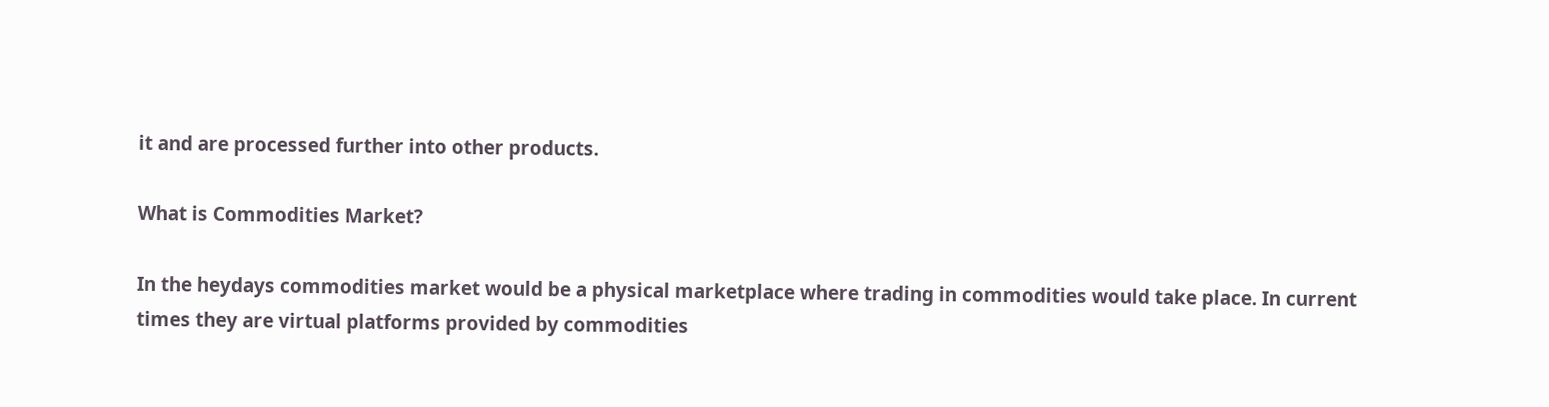it and are processed further into other products.

What is Commodities Market?

In the heydays commodities market would be a physical marketplace where trading in commodities would take place. In current times they are virtual platforms provided by commodities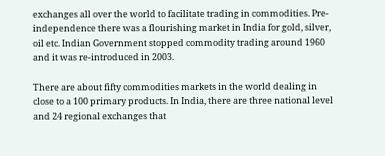exchanges all over the world to facilitate trading in commodities. Pre-independence there was a flourishing market in India for gold, silver, oil etc. Indian Government stopped commodity trading around 1960 and it was re-introduced in 2003.

There are about fifty commodities markets in the world dealing in close to a 100 primary products. In India, there are three national level and 24 regional exchanges that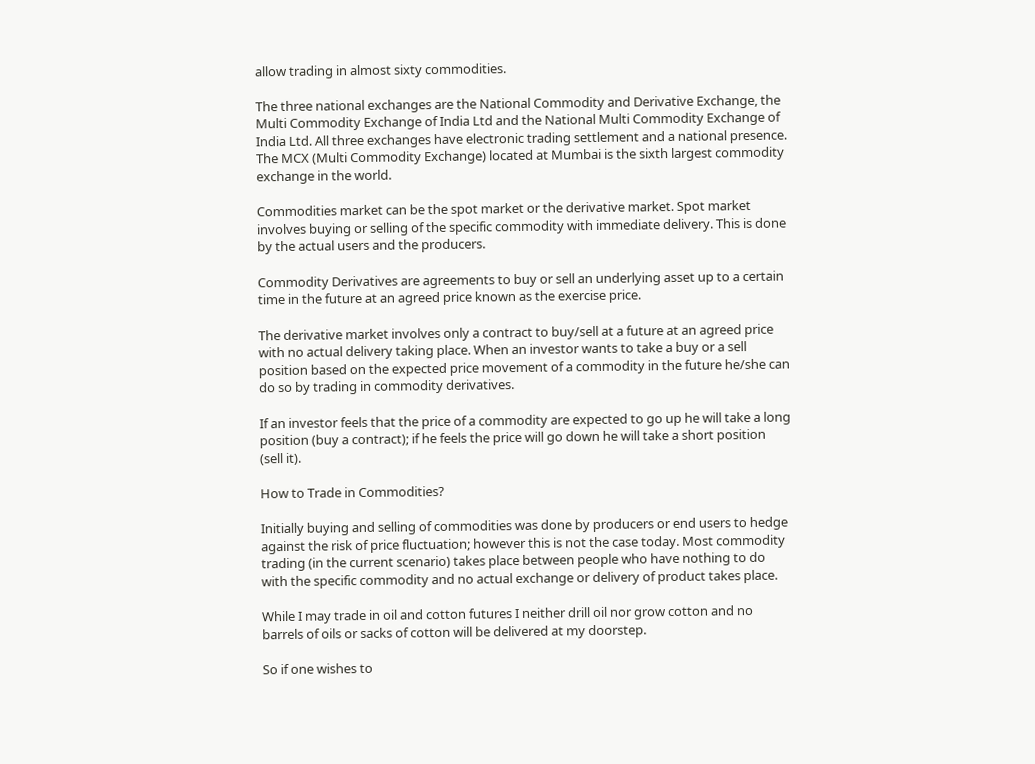allow trading in almost sixty commodities.

The three national exchanges are the National Commodity and Derivative Exchange, the Multi Commodity Exchange of India Ltd and the National Multi Commodity Exchange of India Ltd. All three exchanges have electronic trading settlement and a national presence. The MCX (Multi Commodity Exchange) located at Mumbai is the sixth largest commodity exchange in the world.

Commodities market can be the spot market or the derivative market. Spot market involves buying or selling of the specific commodity with immediate delivery. This is done by the actual users and the producers.

Commodity Derivatives are agreements to buy or sell an underlying asset up to a certain time in the future at an agreed price known as the exercise price.

The derivative market involves only a contract to buy/sell at a future at an agreed price with no actual delivery taking place. When an investor wants to take a buy or a sell position based on the expected price movement of a commodity in the future he/she can do so by trading in commodity derivatives.

If an investor feels that the price of a commodity are expected to go up he will take a long position (buy a contract); if he feels the price will go down he will take a short position (sell it).

How to Trade in Commodities?

Initially buying and selling of commodities was done by producers or end users to hedge against the risk of price fluctuation; however this is not the case today. Most commodity trading (in the current scenario) takes place between people who have nothing to do with the specific commodity and no actual exchange or delivery of product takes place.

While I may trade in oil and cotton futures I neither drill oil nor grow cotton and no barrels of oils or sacks of cotton will be delivered at my doorstep.

So if one wishes to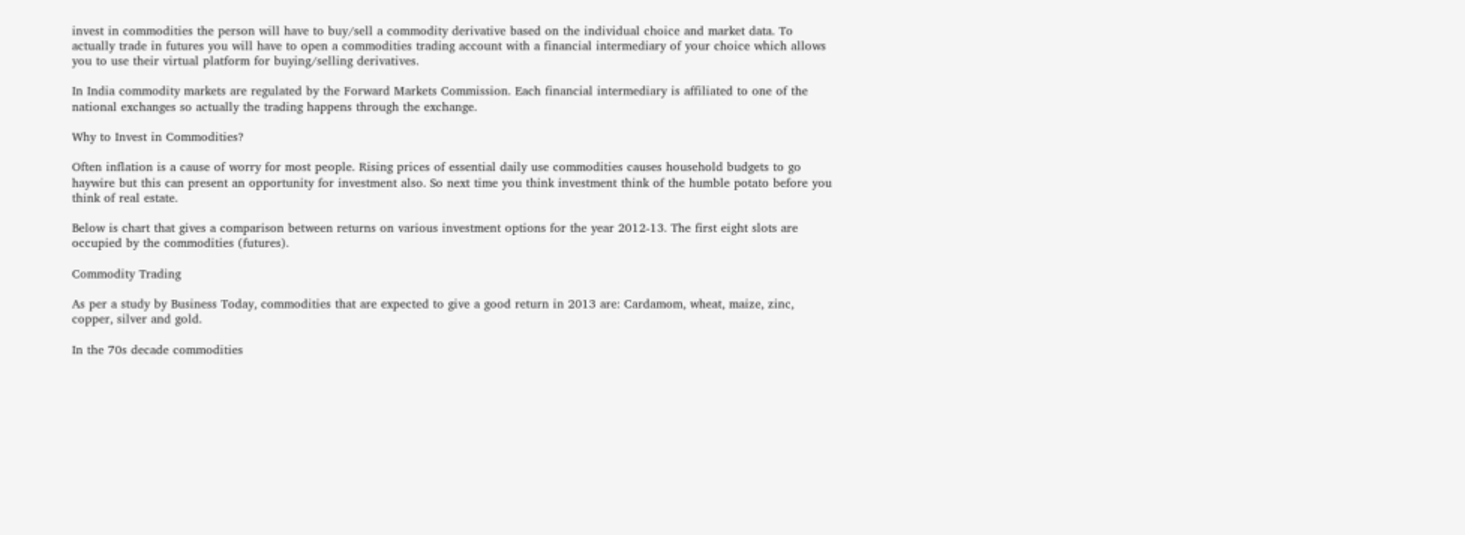invest in commodities the person will have to buy/sell a commodity derivative based on the individual choice and market data. To actually trade in futures you will have to open a commodities trading account with a financial intermediary of your choice which allows you to use their virtual platform for buying/selling derivatives.

In India commodity markets are regulated by the Forward Markets Commission. Each financial intermediary is affiliated to one of the national exchanges so actually the trading happens through the exchange.

Why to Invest in Commodities?

Often inflation is a cause of worry for most people. Rising prices of essential daily use commodities causes household budgets to go haywire but this can present an opportunity for investment also. So next time you think investment think of the humble potato before you think of real estate.

Below is chart that gives a comparison between returns on various investment options for the year 2012-13. The first eight slots are occupied by the commodities (futures).

Commodity Trading

As per a study by Business Today, commodities that are expected to give a good return in 2013 are: Cardamom, wheat, maize, zinc, copper, silver and gold.

In the 70s decade commodities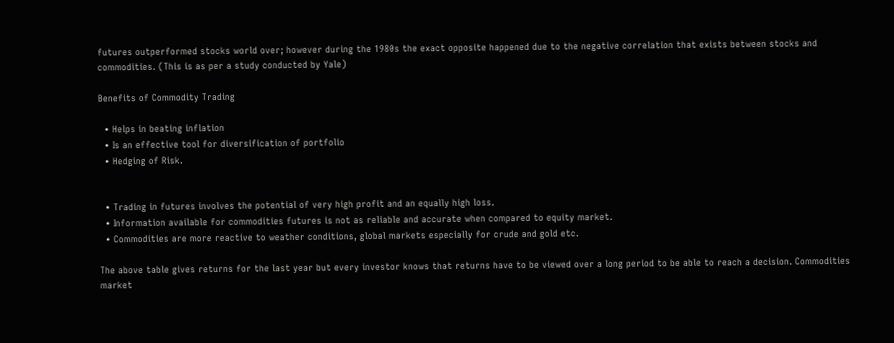futures outperformed stocks world over; however during the 1980s the exact opposite happened due to the negative correlation that exists between stocks and commodities. (This is as per a study conducted by Yale)

Benefits of Commodity Trading

  • Helps in beating inflation
  • Is an effective tool for diversification of portfolio
  • Hedging of Risk.


  • Trading in futures involves the potential of very high profit and an equally high loss.
  • Information available for commodities futures is not as reliable and accurate when compared to equity market.
  • Commodities are more reactive to weather conditions, global markets especially for crude and gold etc.

The above table gives returns for the last year but every investor knows that returns have to be viewed over a long period to be able to reach a decision. Commodities market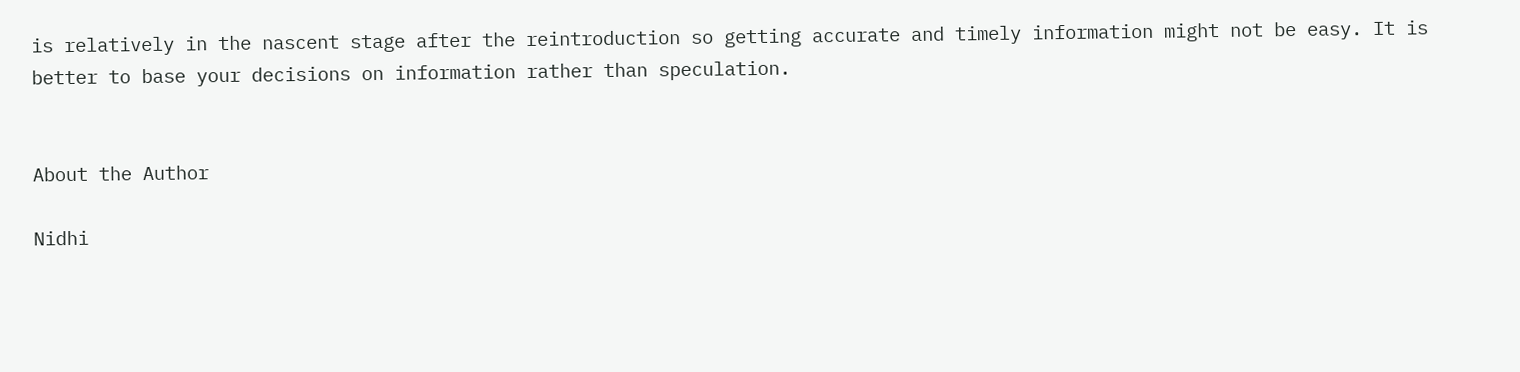is relatively in the nascent stage after the reintroduction so getting accurate and timely information might not be easy. It is better to base your decisions on information rather than speculation.


About the Author

Nidhi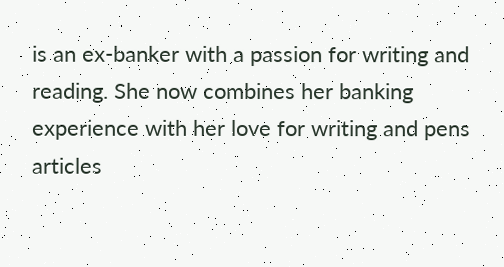is an ex-banker with a passion for writing and reading. She now combines her banking experience with her love for writing and pens articles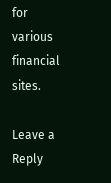for various financial sites.

Leave a Reply